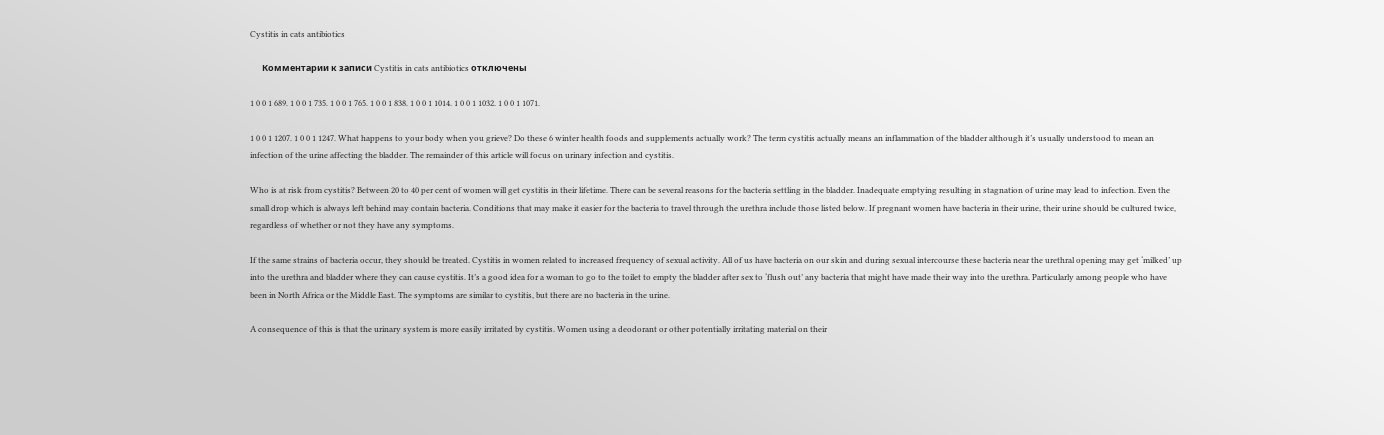Cystitis in cats antibiotics

      Комментарии к записи Cystitis in cats antibiotics отключены

1 0 0 1 689. 1 0 0 1 735. 1 0 0 1 765. 1 0 0 1 838. 1 0 0 1 1014. 1 0 0 1 1032. 1 0 0 1 1071.

1 0 0 1 1207. 1 0 0 1 1247. What happens to your body when you grieve? Do these 6 winter health foods and supplements actually work? The term cystitis actually means an inflammation of the bladder although it’s usually understood to mean an infection of the urine affecting the bladder. The remainder of this article will focus on urinary infection and cystitis.

Who is at risk from cystitis? Between 20 to 40 per cent of women will get cystitis in their lifetime. There can be several reasons for the bacteria settling in the bladder. Inadequate emptying resulting in stagnation of urine may lead to infection. Even the small drop which is always left behind may contain bacteria. Conditions that may make it easier for the bacteria to travel through the urethra include those listed below. If pregnant women have bacteria in their urine, their urine should be cultured twice, regardless of whether or not they have any symptoms.

If the same strains of bacteria occur, they should be treated. Cystitis in women related to increased frequency of sexual activity. All of us have bacteria on our skin and during sexual intercourse these bacteria near the urethral opening may get ‘milked’ up into the urethra and bladder where they can cause cystitis. It’s a good idea for a woman to go to the toilet to empty the bladder after sex to ‘flush out’ any bacteria that might have made their way into the urethra. Particularly among people who have been in North Africa or the Middle East. The symptoms are similar to cystitis, but there are no bacteria in the urine.

A consequence of this is that the urinary system is more easily irritated by cystitis. Women using a deodorant or other potentially irritating material on their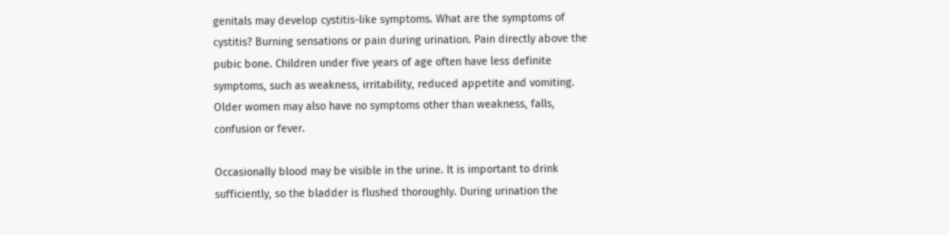genitals may develop cystitis-like symptoms. What are the symptoms of cystitis? Burning sensations or pain during urination. Pain directly above the pubic bone. Children under five years of age often have less definite symptoms, such as weakness, irritability, reduced appetite and vomiting. Older women may also have no symptoms other than weakness, falls, confusion or fever.

Occasionally blood may be visible in the urine. It is important to drink sufficiently, so the bladder is flushed thoroughly. During urination the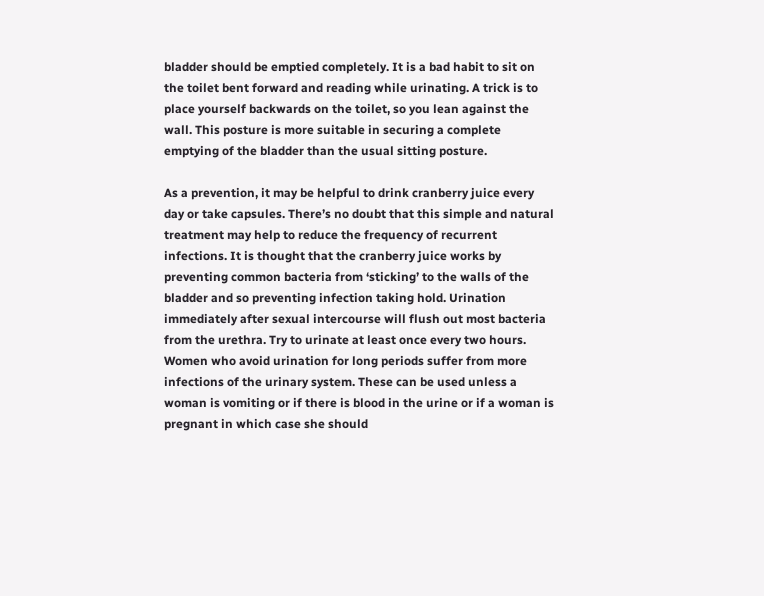bladder should be emptied completely. It is a bad habit to sit on the toilet bent forward and reading while urinating. A trick is to place yourself backwards on the toilet, so you lean against the wall. This posture is more suitable in securing a complete emptying of the bladder than the usual sitting posture.

As a prevention, it may be helpful to drink cranberry juice every day or take capsules. There’s no doubt that this simple and natural treatment may help to reduce the frequency of recurrent infections. It is thought that the cranberry juice works by preventing common bacteria from ‘sticking’ to the walls of the bladder and so preventing infection taking hold. Urination immediately after sexual intercourse will flush out most bacteria from the urethra. Try to urinate at least once every two hours. Women who avoid urination for long periods suffer from more infections of the urinary system. These can be used unless a woman is vomiting or if there is blood in the urine or if a woman is pregnant in which case she should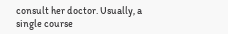consult her doctor. Usually, a single course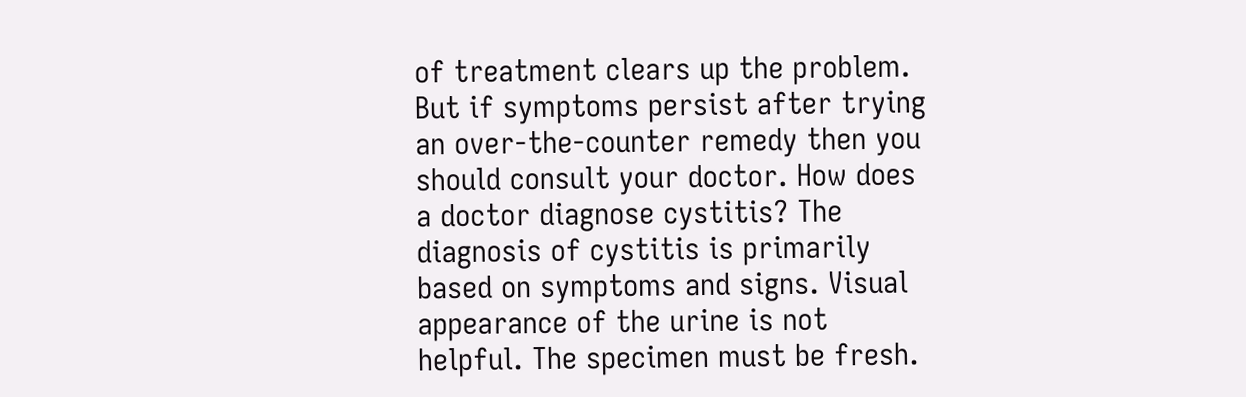of treatment clears up the problem. But if symptoms persist after trying an over-the-counter remedy then you should consult your doctor. How does a doctor diagnose cystitis? The diagnosis of cystitis is primarily based on symptoms and signs. Visual appearance of the urine is not helpful. The specimen must be fresh.